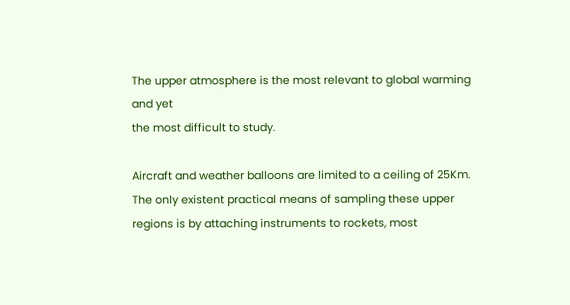The upper atmosphere is the most relevant to global warming and yet
the most difficult to study.

Aircraft and weather balloons are limited to a ceiling of 25Km. The only existent practical means of sampling these upper regions is by attaching instruments to rockets, most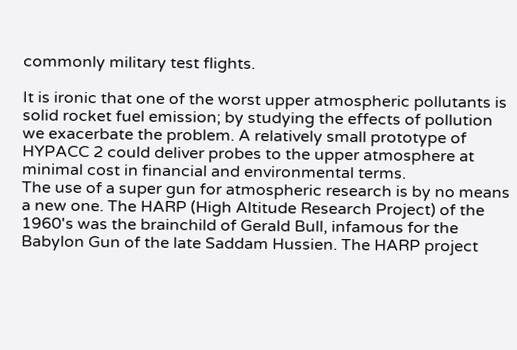commonly military test flights.

It is ironic that one of the worst upper atmospheric pollutants is solid rocket fuel emission; by studying the effects of pollution we exacerbate the problem. A relatively small prototype of HYPACC 2 could deliver probes to the upper atmosphere at minimal cost in financial and environmental terms.
The use of a super gun for atmospheric research is by no means a new one. The HARP (High Altitude Research Project) of the 1960's was the brainchild of Gerald Bull, infamous for the Babylon Gun of the late Saddam Hussien. The HARP project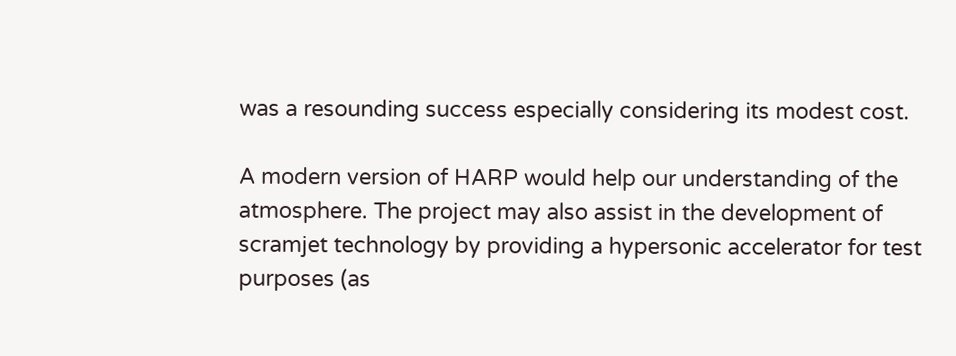was a resounding success especially considering its modest cost.

A modern version of HARP would help our understanding of the atmosphere. The project may also assist in the development of scramjet technology by providing a hypersonic accelerator for test purposes (as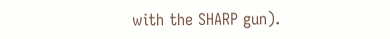with the SHARP gun).